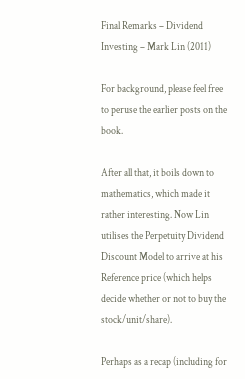Final Remarks – Dividend Investing – Mark Lin (2011)

For background, please feel free to peruse the earlier posts on the book.

After all that, it boils down to mathematics, which made it rather interesting. Now Lin utilises the Perpetuity Dividend Discount Model to arrive at his Reference price (which helps decide whether or not to buy the stock/unit/share).

Perhaps as a recap (including for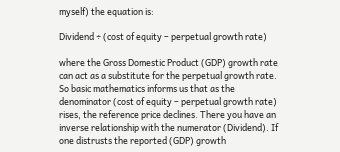myself) the equation is:

Dividend ÷ (cost of equity – perpetual growth rate)

where the Gross Domestic Product (GDP) growth rate can act as a substitute for the perpetual growth rate. So basic mathematics informs us that as the denominator (cost of equity – perpetual growth rate) rises, the reference price declines. There you have an inverse relationship with the numerator (Dividend). If one distrusts the reported (GDP) growth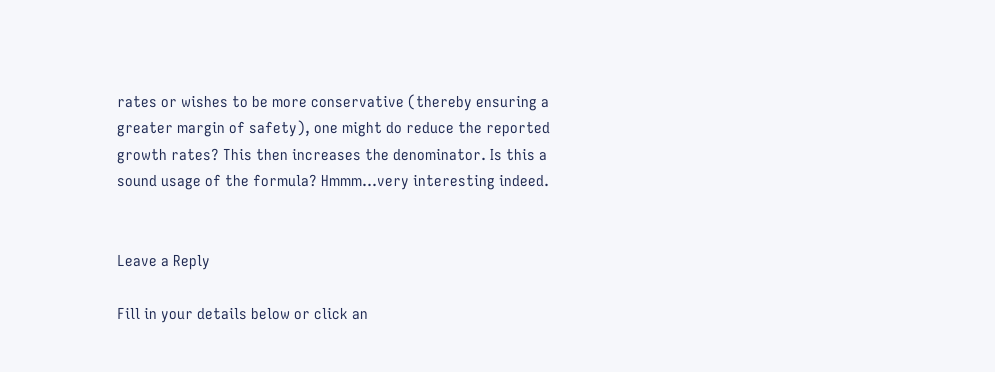rates or wishes to be more conservative (thereby ensuring a greater margin of safety), one might do reduce the reported growth rates? This then increases the denominator. Is this a sound usage of the formula? Hmmm…very interesting indeed.


Leave a Reply

Fill in your details below or click an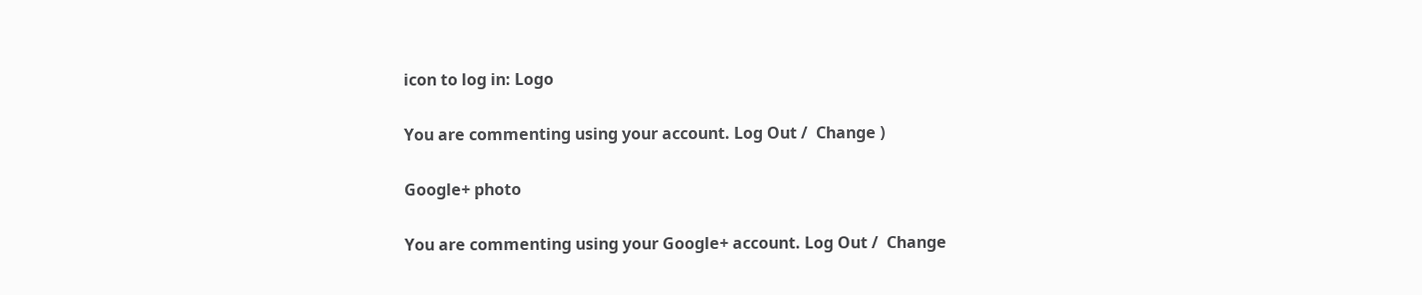icon to log in: Logo

You are commenting using your account. Log Out /  Change )

Google+ photo

You are commenting using your Google+ account. Log Out /  Change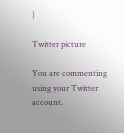)

Twitter picture

You are commenting using your Twitter account.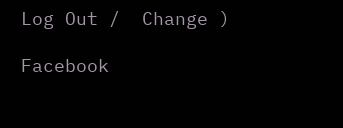Log Out /  Change )

Facebook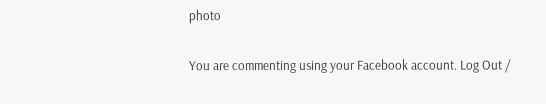photo

You are commenting using your Facebook account. Log Out /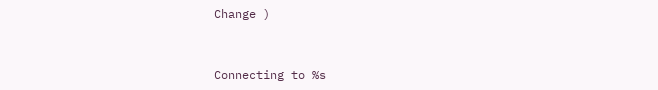Change )


Connecting to %s